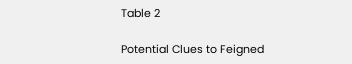Table 2

Potential Clues to Feigned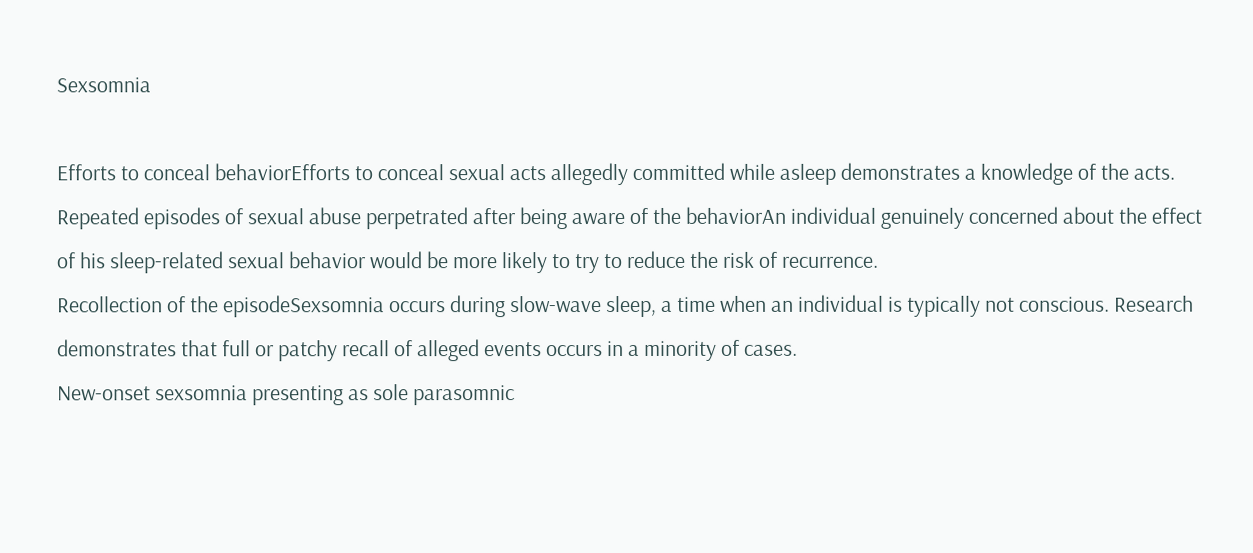Sexsomnia

Efforts to conceal behaviorEfforts to conceal sexual acts allegedly committed while asleep demonstrates a knowledge of the acts.
Repeated episodes of sexual abuse perpetrated after being aware of the behaviorAn individual genuinely concerned about the effect of his sleep-related sexual behavior would be more likely to try to reduce the risk of recurrence.
Recollection of the episodeSexsomnia occurs during slow-wave sleep, a time when an individual is typically not conscious. Research demonstrates that full or patchy recall of alleged events occurs in a minority of cases.
New-onset sexsomnia presenting as sole parasomnic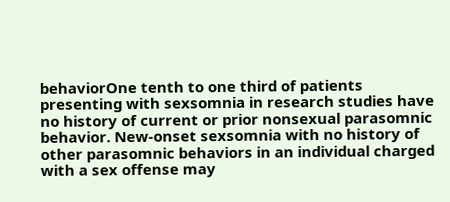behaviorOne tenth to one third of patients presenting with sexsomnia in research studies have no history of current or prior nonsexual parasomnic behavior. New-onset sexsomnia with no history of other parasomnic behaviors in an individual charged with a sex offense may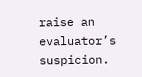raise an evaluator’s suspicion.